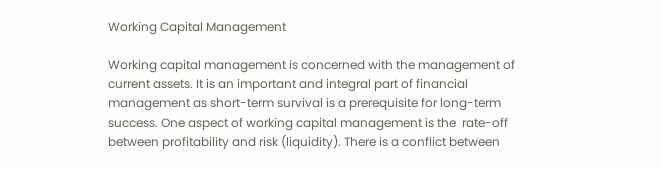Working Capital Management

Working capital management is concerned with the management of current assets. It is an important and integral part of financial management as short-term survival is a prerequisite for long-term success. One aspect of working capital management is the  rate-off between profitability and risk (liquidity). There is a conflict between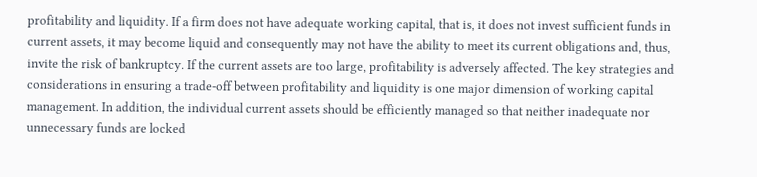profitability and liquidity. If a firm does not have adequate working capital, that is, it does not invest sufficient funds in current assets, it may become liquid and consequently may not have the ability to meet its current obligations and, thus, invite the risk of bankruptcy. If the current assets are too large, profitability is adversely affected. The key strategies and considerations in ensuring a trade-off between profitability and liquidity is one major dimension of working capital management. In addition, the individual current assets should be efficiently managed so that neither inadequate nor unnecessary funds are locked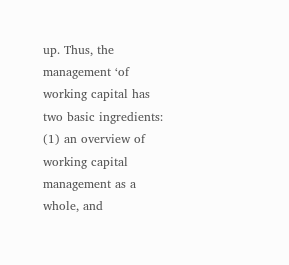up. Thus, the management ‘of working capital has two basic ingredients: (1) an overview of working capital management as a whole, and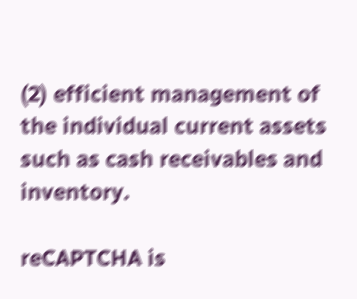(2) efficient management of the individual current assets such as cash receivables and inventory.

reCAPTCHA is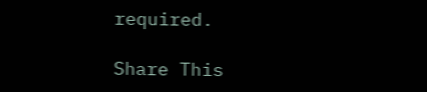required.

Share This